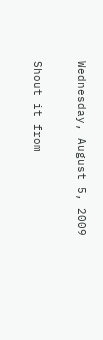Wednesday, August 5, 2009

Shout it from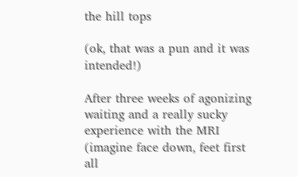the hill tops

(ok, that was a pun and it was intended!)

After three weeks of agonizing waiting and a really sucky experience with the MRI (imagine face down, feet first all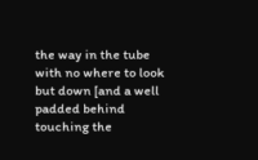the way in the tube with no where to look but down [and a well padded behind touching the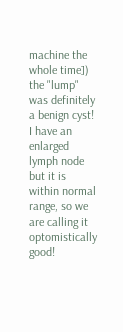machine the whole time]) the "lump" was definitely a benign cyst! I have an enlarged lymph node but it is within normal range, so we are calling it optomistically good!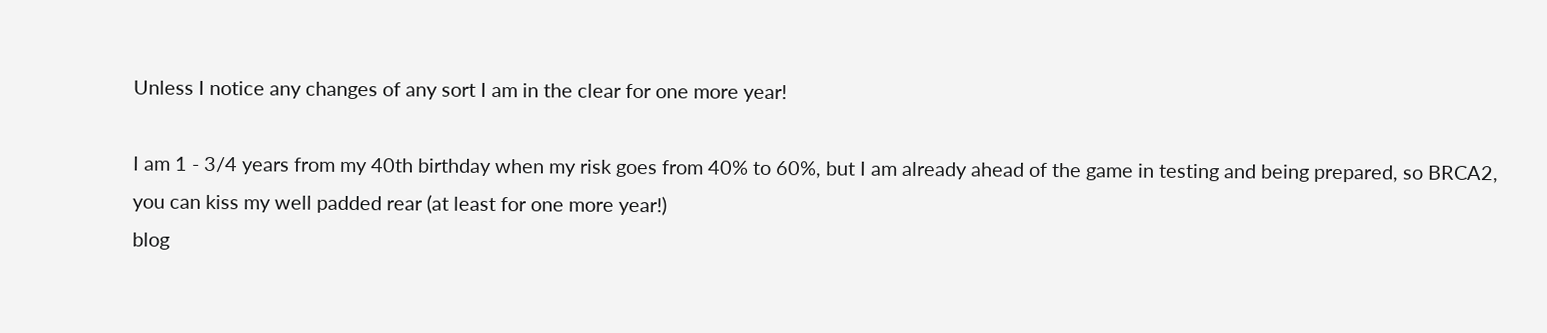Unless I notice any changes of any sort I am in the clear for one more year!

I am 1 - 3/4 years from my 40th birthday when my risk goes from 40% to 60%, but I am already ahead of the game in testing and being prepared, so BRCA2, you can kiss my well padded rear (at least for one more year!)
blog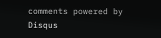comments powered by Disqus